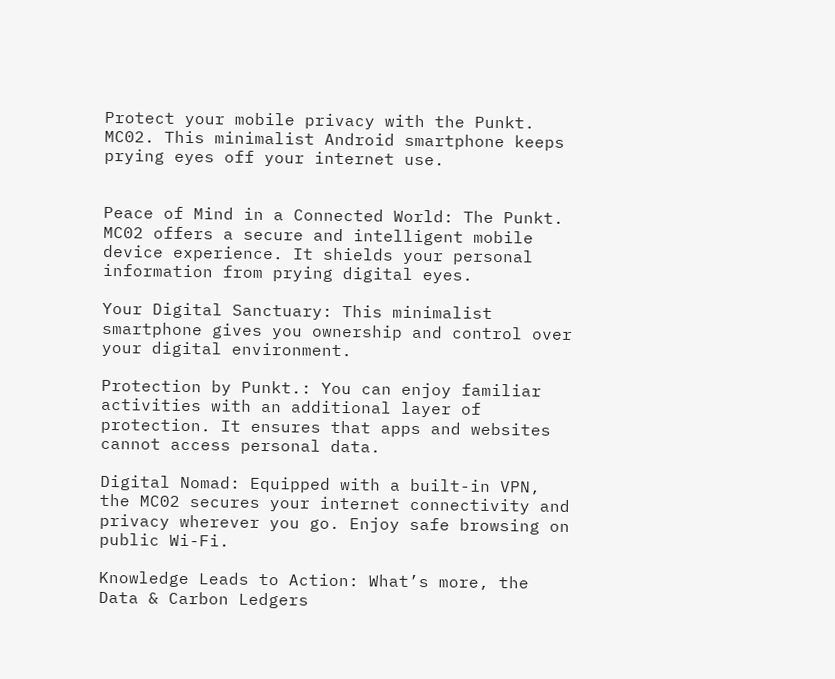Protect your mobile privacy with the Punkt. MC02. This minimalist Android smartphone keeps prying eyes off your internet use.


Peace of Mind in a Connected World: The Punkt. MC02 offers a secure and intelligent mobile device experience. It shields your personal information from prying digital eyes.

Your Digital Sanctuary: This minimalist smartphone gives you ownership and control over your digital environment.

Protection by Punkt.: You can enjoy familiar activities with an additional layer of protection. It ensures that apps and websites cannot access personal data.

Digital Nomad: Equipped with a built-in VPN, the MC02 secures your internet connectivity and privacy wherever you go. Enjoy safe browsing on public Wi-Fi.

Knowledge Leads to Action: What’s more, the Data & Carbon Ledgers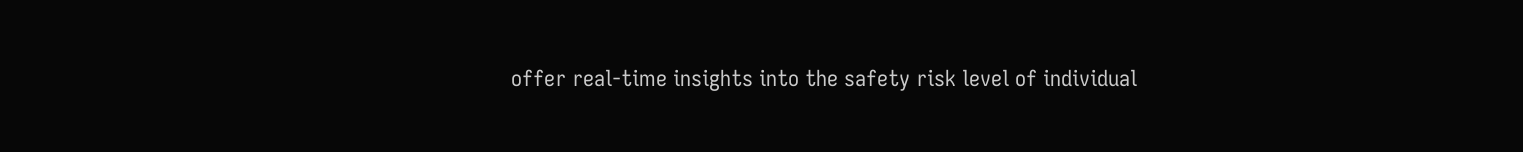offer real-time insights into the safety risk level of individual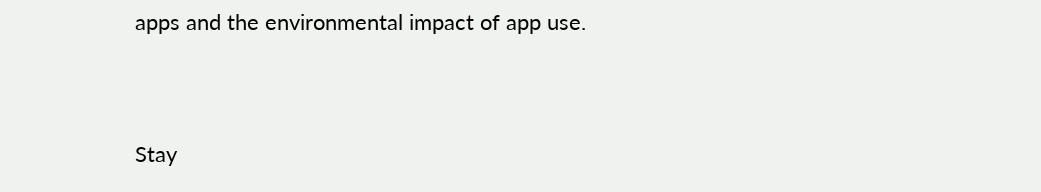apps and the environmental impact of app use.


Stay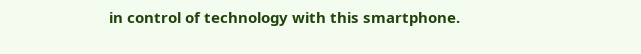in control of technology with this smartphone.